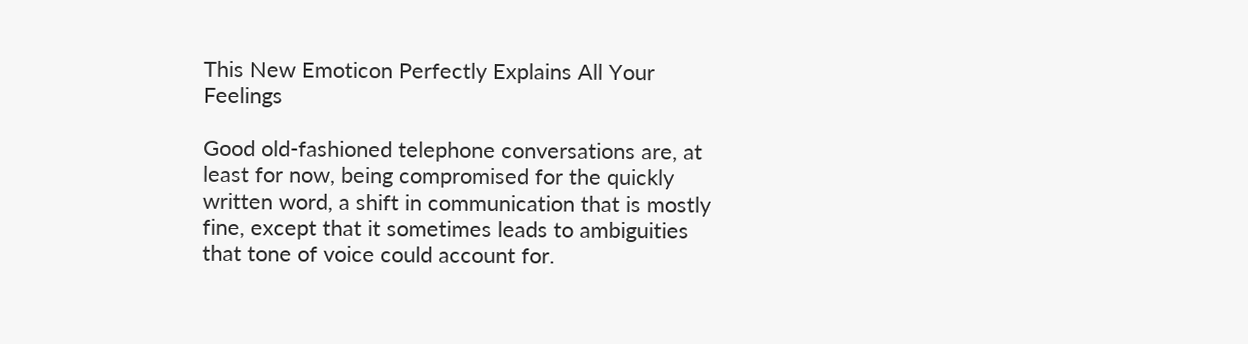This New Emoticon Perfectly Explains All Your Feelings

Good old-fashioned telephone conversations are, at least for now, being compromised for the quickly written word, a shift in communication that is mostly fine, except that it sometimes leads to ambiguities that tone of voice could account for.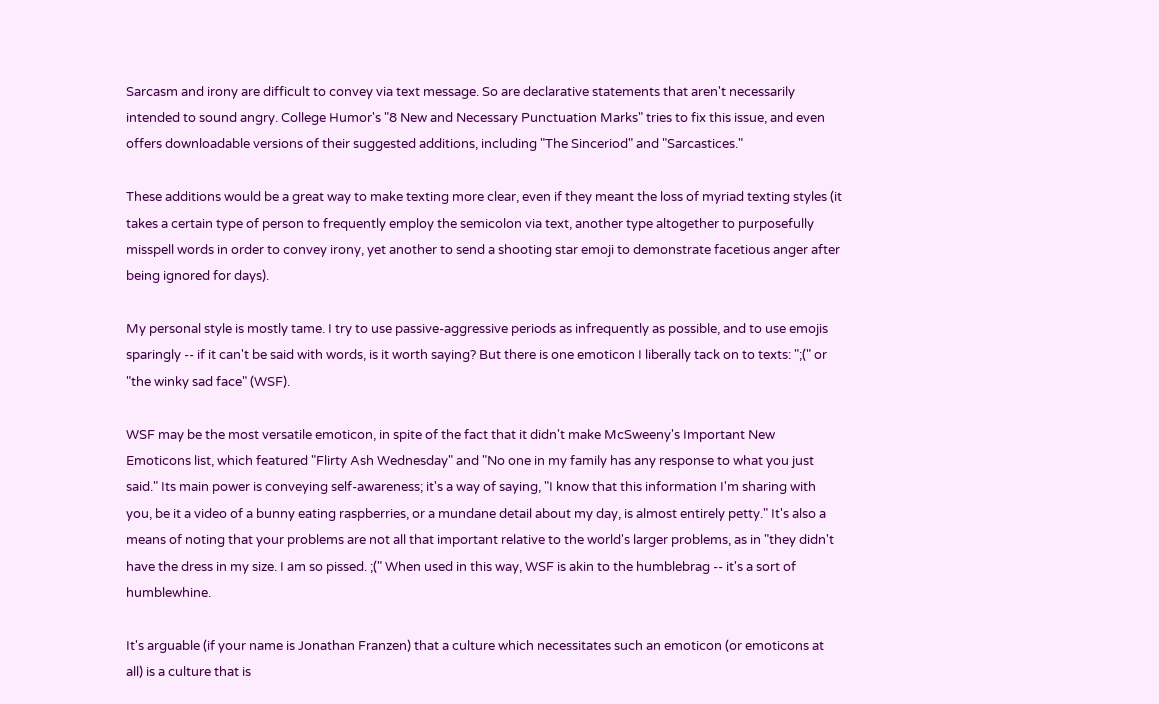Sarcasm and irony are difficult to convey via text message. So are declarative statements that aren't necessarily intended to sound angry. College Humor's "8 New and Necessary Punctuation Marks" tries to fix this issue, and even offers downloadable versions of their suggested additions, including "The Sinceriod" and "Sarcastices."

These additions would be a great way to make texting more clear, even if they meant the loss of myriad texting styles (it takes a certain type of person to frequently employ the semicolon via text, another type altogether to purposefully misspell words in order to convey irony, yet another to send a shooting star emoji to demonstrate facetious anger after being ignored for days).

My personal style is mostly tame. I try to use passive-aggressive periods as infrequently as possible, and to use emojis sparingly -- if it can't be said with words, is it worth saying? But there is one emoticon I liberally tack on to texts: ";(" or "the winky sad face" (WSF).

WSF may be the most versatile emoticon, in spite of the fact that it didn't make McSweeny's Important New Emoticons list, which featured "Flirty Ash Wednesday" and "No one in my family has any response to what you just said." Its main power is conveying self-awareness; it's a way of saying, "I know that this information I'm sharing with you, be it a video of a bunny eating raspberries, or a mundane detail about my day, is almost entirely petty." It's also a means of noting that your problems are not all that important relative to the world's larger problems, as in "they didn't have the dress in my size. I am so pissed. ;(" When used in this way, WSF is akin to the humblebrag -- it's a sort of humblewhine.

It's arguable (if your name is Jonathan Franzen) that a culture which necessitates such an emoticon (or emoticons at all) is a culture that is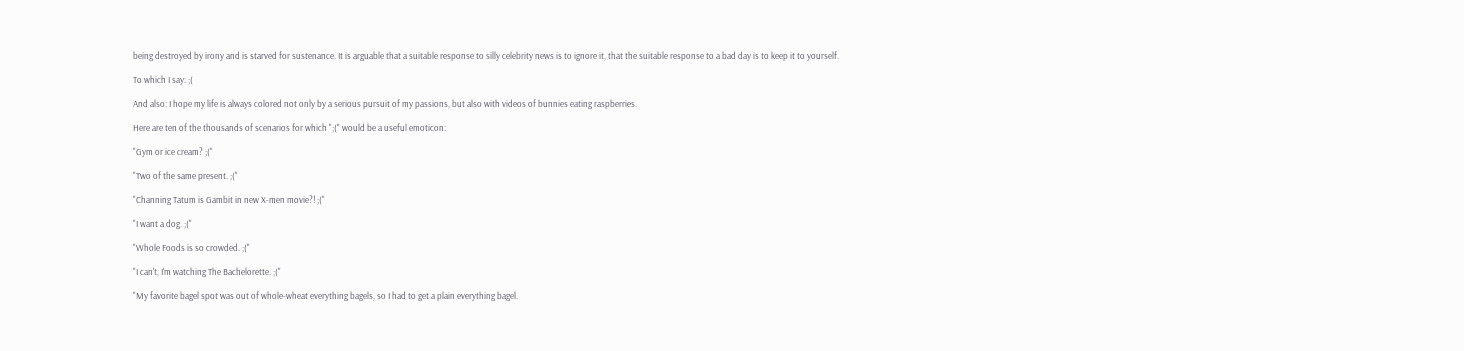being destroyed by irony and is starved for sustenance. It is arguable that a suitable response to silly celebrity news is to ignore it, that the suitable response to a bad day is to keep it to yourself.

To which I say: ;(

And also: I hope my life is always colored not only by a serious pursuit of my passions, but also with videos of bunnies eating raspberries.

Here are ten of the thousands of scenarios for which ";(" would be a useful emoticon:

"Gym or ice cream? ;("

"Two of the same present. ;("

"Channing Tatum is Gambit in new X-men movie?! ;("

"I want a dog. ;("

"Whole Foods is so crowded. ;("

"I can't, I'm watching The Bachelorette. ;("

"My favorite bagel spot was out of whole-wheat everything bagels, so I had to get a plain everything bagel.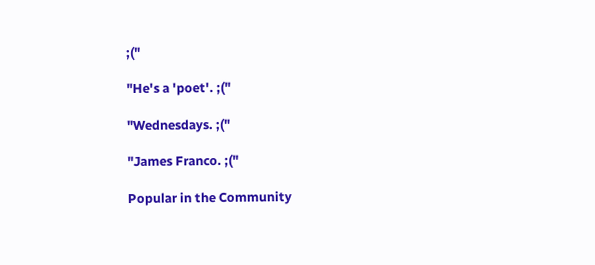;("

"He's a 'poet'. ;("

"Wednesdays. ;("

"James Franco. ;("

Popular in the Community